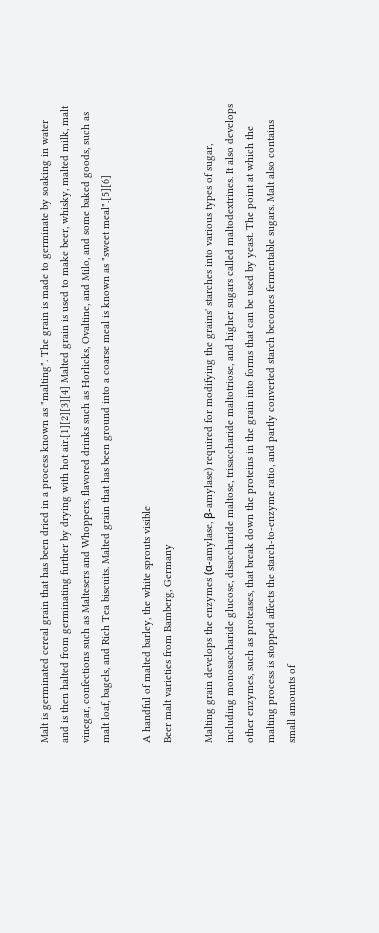Malt is germinated cereal grain that has been dried in a process known as "malting". The grain is made to germinate by soaking in water and is then halted from germinating further by drying with hot air.[1][2][3][4] Malted grain is used to make beer, whisky, malted milk, malt vinegar, confections such as Maltesers and Whoppers, flavored drinks such as Horlicks, Ovaltine, and Milo, and some baked goods, such as malt loaf, bagels, and Rich Tea biscuits. Malted grain that has been ground into a coarse meal is known as "sweet meal".[5][6]

A handful of malted barley, the white sprouts visible
Beer malt varieties from Bamberg, Germany

Malting grain develops the enzymes (α-amylase, β-amylase) required for modifying the grains' starches into various types of sugar, including monosaccharide glucose, disaccharide maltose, trisaccharide maltotriose, and higher sugars called maltodextrines. It also develops other enzymes, such as proteases, that break down the proteins in the grain into forms that can be used by yeast. The point at which the malting process is stopped affects the starch-to-enzyme ratio, and partly converted starch becomes fermentable sugars. Malt also contains small amounts of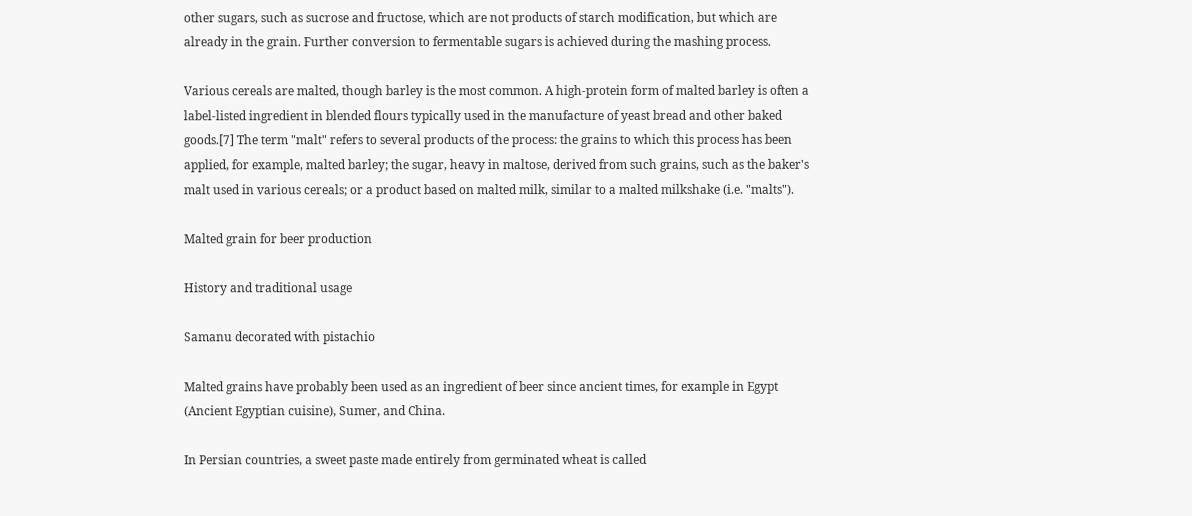other sugars, such as sucrose and fructose, which are not products of starch modification, but which are already in the grain. Further conversion to fermentable sugars is achieved during the mashing process.

Various cereals are malted, though barley is the most common. A high-protein form of malted barley is often a label-listed ingredient in blended flours typically used in the manufacture of yeast bread and other baked goods.[7] The term "malt" refers to several products of the process: the grains to which this process has been applied, for example, malted barley; the sugar, heavy in maltose, derived from such grains, such as the baker's malt used in various cereals; or a product based on malted milk, similar to a malted milkshake (i.e. "malts").

Malted grain for beer production

History and traditional usage

Samanu decorated with pistachio

Malted grains have probably been used as an ingredient of beer since ancient times, for example in Egypt (Ancient Egyptian cuisine), Sumer, and China.

In Persian countries, a sweet paste made entirely from germinated wheat is called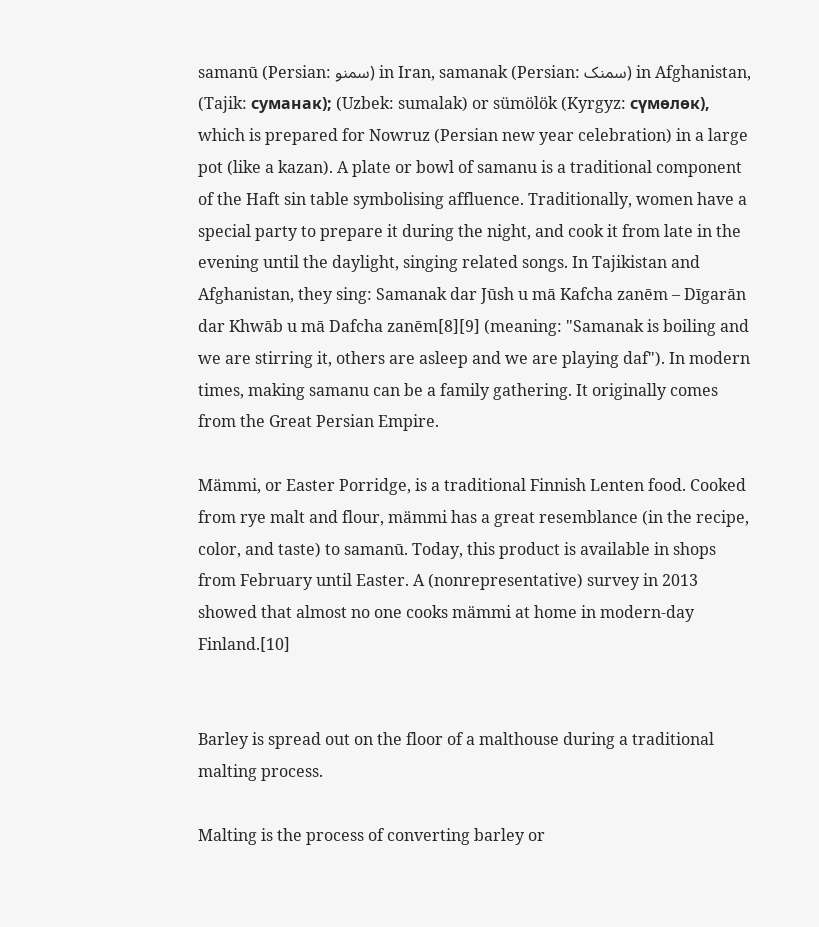samanū (Persian: سمنو) in Iran, samanak (Persian: سمنک) in Afghanistan, (Tajik: суманак); (Uzbek: sumalak) or sümölök (Kyrgyz: сүмөлөк), which is prepared for Nowruz (Persian new year celebration) in a large pot (like a kazan). A plate or bowl of samanu is a traditional component of the Haft sin table symbolising affluence. Traditionally, women have a special party to prepare it during the night, and cook it from late in the evening until the daylight, singing related songs. In Tajikistan and Afghanistan, they sing: Samanak dar Jūsh u mā Kafcha zanēm – Dīgarān dar Khwāb u mā Dafcha zanēm[8][9] (meaning: "Samanak is boiling and we are stirring it, others are asleep and we are playing daf"). In modern times, making samanu can be a family gathering. It originally comes from the Great Persian Empire.

Mämmi, or Easter Porridge, is a traditional Finnish Lenten food. Cooked from rye malt and flour, mämmi has a great resemblance (in the recipe, color, and taste) to samanū. Today, this product is available in shops from February until Easter. A (nonrepresentative) survey in 2013 showed that almost no one cooks mämmi at home in modern-day Finland.[10]


Barley is spread out on the floor of a malthouse during a traditional malting process.

Malting is the process of converting barley or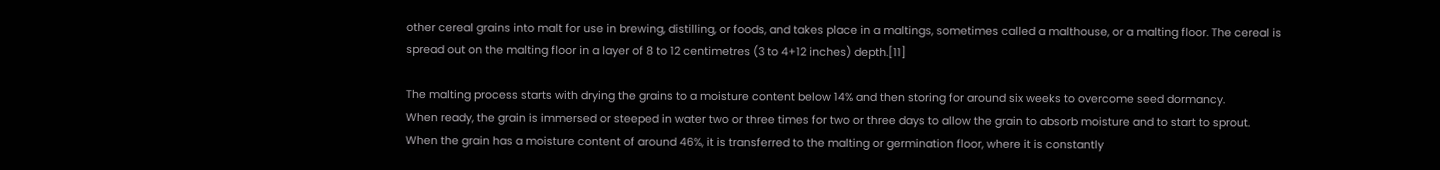other cereal grains into malt for use in brewing, distilling, or foods, and takes place in a maltings, sometimes called a malthouse, or a malting floor. The cereal is spread out on the malting floor in a layer of 8 to 12 centimetres (3 to 4+12 inches) depth.[11]

The malting process starts with drying the grains to a moisture content below 14% and then storing for around six weeks to overcome seed dormancy.
When ready, the grain is immersed or steeped in water two or three times for two or three days to allow the grain to absorb moisture and to start to sprout.
When the grain has a moisture content of around 46%, it is transferred to the malting or germination floor, where it is constantly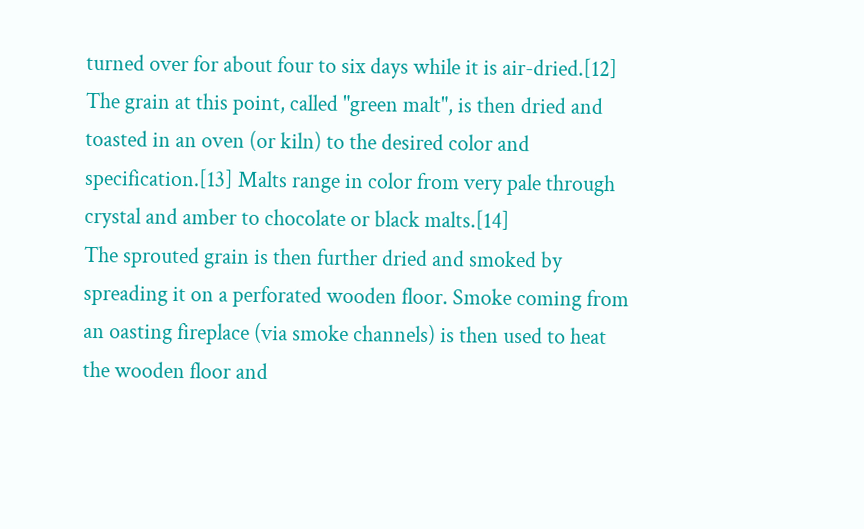turned over for about four to six days while it is air-dried.[12]
The grain at this point, called "green malt", is then dried and toasted in an oven (or kiln) to the desired color and specification.[13] Malts range in color from very pale through crystal and amber to chocolate or black malts.[14]
The sprouted grain is then further dried and smoked by spreading it on a perforated wooden floor. Smoke coming from an oasting fireplace (via smoke channels) is then used to heat the wooden floor and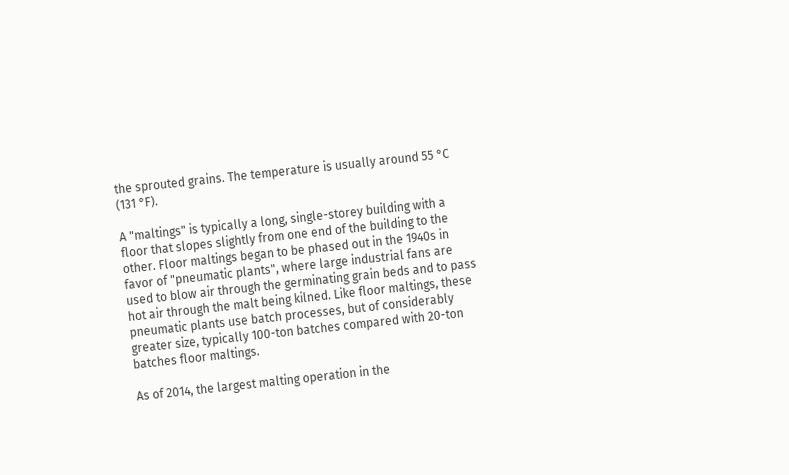the sprouted grains. The temperature is usually around 55 °C (131 °F).

A "maltings" is typically a long, single-storey building with a floor that slopes slightly from one end of the building to the other. Floor maltings began to be phased out in the 1940s in favor of "pneumatic plants", where large industrial fans are used to blow air through the germinating grain beds and to pass hot air through the malt being kilned. Like floor maltings, these pneumatic plants use batch processes, but of considerably greater size, typically 100-ton batches compared with 20-ton batches floor maltings.

As of 2014, the largest malting operation in the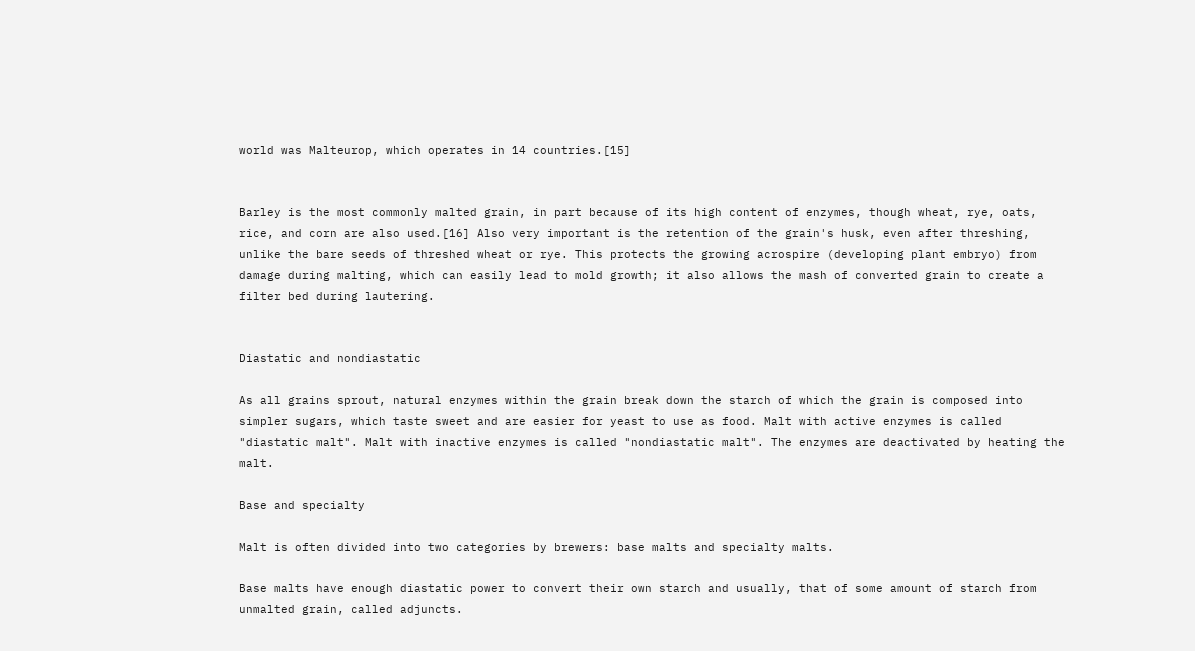world was Malteurop, which operates in 14 countries.[15]


Barley is the most commonly malted grain, in part because of its high content of enzymes, though wheat, rye, oats, rice, and corn are also used.[16] Also very important is the retention of the grain's husk, even after threshing, unlike the bare seeds of threshed wheat or rye. This protects the growing acrospire (developing plant embryo) from damage during malting, which can easily lead to mold growth; it also allows the mash of converted grain to create a filter bed during lautering.


Diastatic and nondiastatic

As all grains sprout, natural enzymes within the grain break down the starch of which the grain is composed into simpler sugars, which taste sweet and are easier for yeast to use as food. Malt with active enzymes is called "diastatic malt". Malt with inactive enzymes is called "nondiastatic malt". The enzymes are deactivated by heating the malt.

Base and specialty

Malt is often divided into two categories by brewers: base malts and specialty malts.

Base malts have enough diastatic power to convert their own starch and usually, that of some amount of starch from unmalted grain, called adjuncts.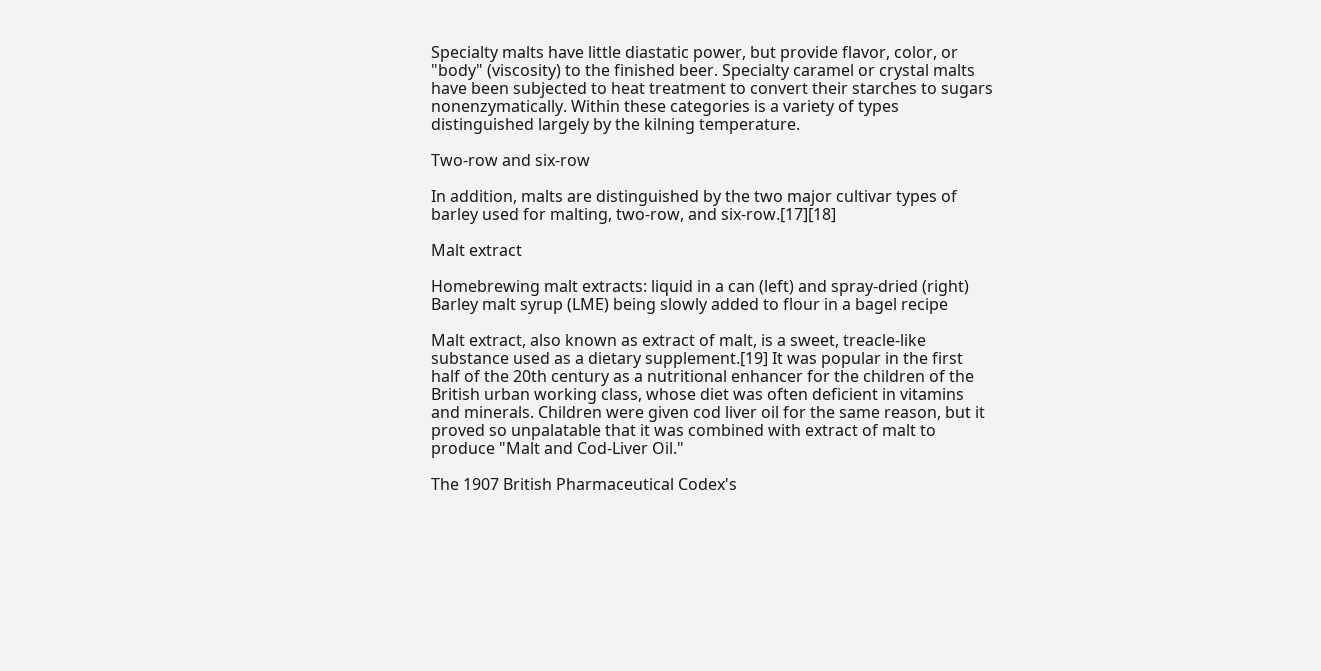Specialty malts have little diastatic power, but provide flavor, color, or "body" (viscosity) to the finished beer. Specialty caramel or crystal malts have been subjected to heat treatment to convert their starches to sugars nonenzymatically. Within these categories is a variety of types distinguished largely by the kilning temperature.

Two-row and six-row

In addition, malts are distinguished by the two major cultivar types of barley used for malting, two-row, and six-row.[17][18]

Malt extract

Homebrewing malt extracts: liquid in a can (left) and spray-dried (right)
Barley malt syrup (LME) being slowly added to flour in a bagel recipe

Malt extract, also known as extract of malt, is a sweet, treacle-like substance used as a dietary supplement.[19] It was popular in the first half of the 20th century as a nutritional enhancer for the children of the British urban working class, whose diet was often deficient in vitamins and minerals. Children were given cod liver oil for the same reason, but it proved so unpalatable that it was combined with extract of malt to produce "Malt and Cod-Liver Oil."

The 1907 British Pharmaceutical Codex's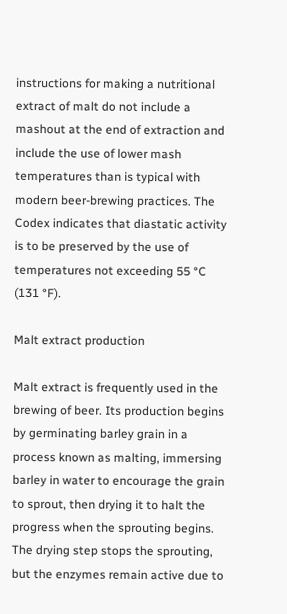instructions for making a nutritional extract of malt do not include a mashout at the end of extraction and include the use of lower mash temperatures than is typical with modern beer-brewing practices. The Codex indicates that diastatic activity is to be preserved by the use of temperatures not exceeding 55 °C (131 °F).

Malt extract production

Malt extract is frequently used in the brewing of beer. Its production begins by germinating barley grain in a process known as malting, immersing barley in water to encourage the grain to sprout, then drying it to halt the progress when the sprouting begins. The drying step stops the sprouting, but the enzymes remain active due to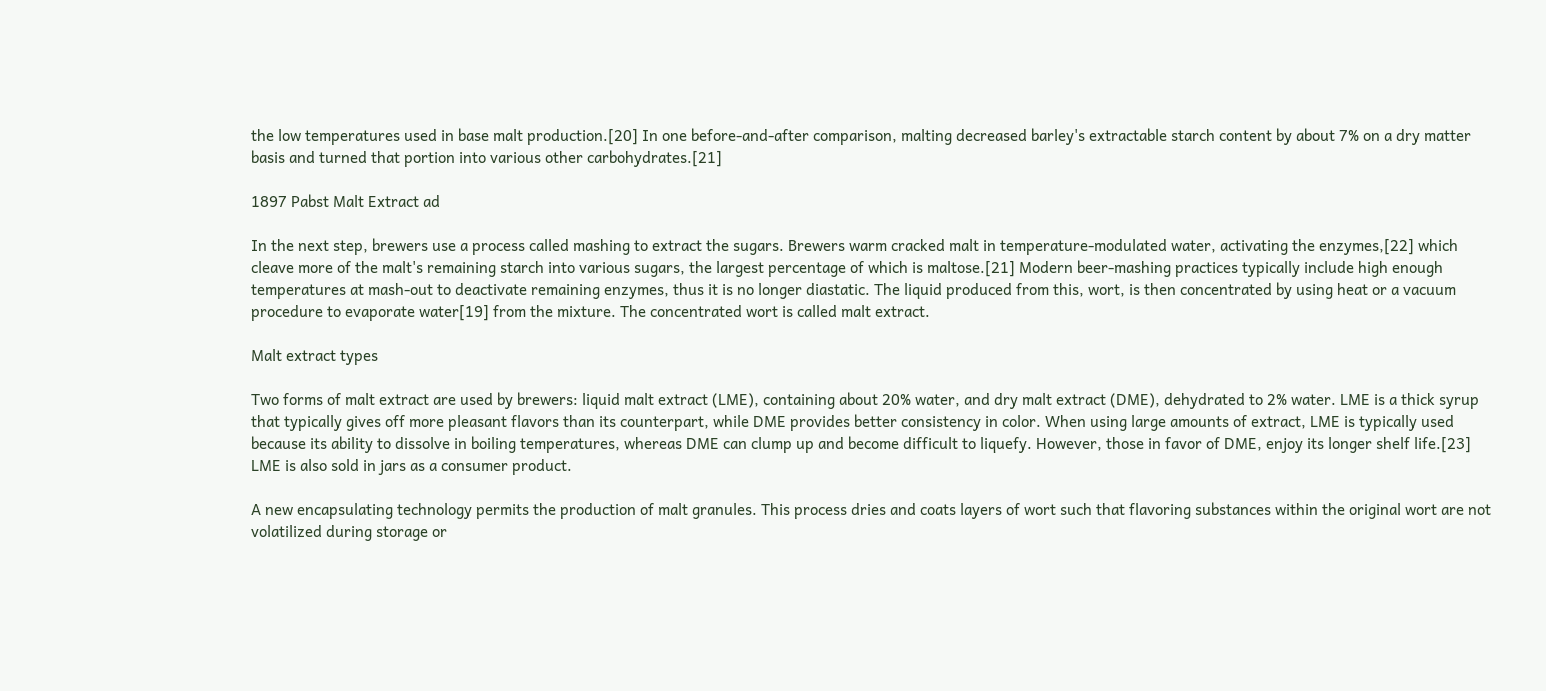the low temperatures used in base malt production.[20] In one before-and-after comparison, malting decreased barley's extractable starch content by about 7% on a dry matter basis and turned that portion into various other carbohydrates.[21]

1897 Pabst Malt Extract ad

In the next step, brewers use a process called mashing to extract the sugars. Brewers warm cracked malt in temperature-modulated water, activating the enzymes,[22] which cleave more of the malt's remaining starch into various sugars, the largest percentage of which is maltose.[21] Modern beer-mashing practices typically include high enough temperatures at mash-out to deactivate remaining enzymes, thus it is no longer diastatic. The liquid produced from this, wort, is then concentrated by using heat or a vacuum procedure to evaporate water[19] from the mixture. The concentrated wort is called malt extract.

Malt extract types

Two forms of malt extract are used by brewers: liquid malt extract (LME), containing about 20% water, and dry malt extract (DME), dehydrated to 2% water. LME is a thick syrup that typically gives off more pleasant flavors than its counterpart, while DME provides better consistency in color. When using large amounts of extract, LME is typically used because its ability to dissolve in boiling temperatures, whereas DME can clump up and become difficult to liquefy. However, those in favor of DME, enjoy its longer shelf life.[23] LME is also sold in jars as a consumer product.

A new encapsulating technology permits the production of malt granules. This process dries and coats layers of wort such that flavoring substances within the original wort are not volatilized during storage or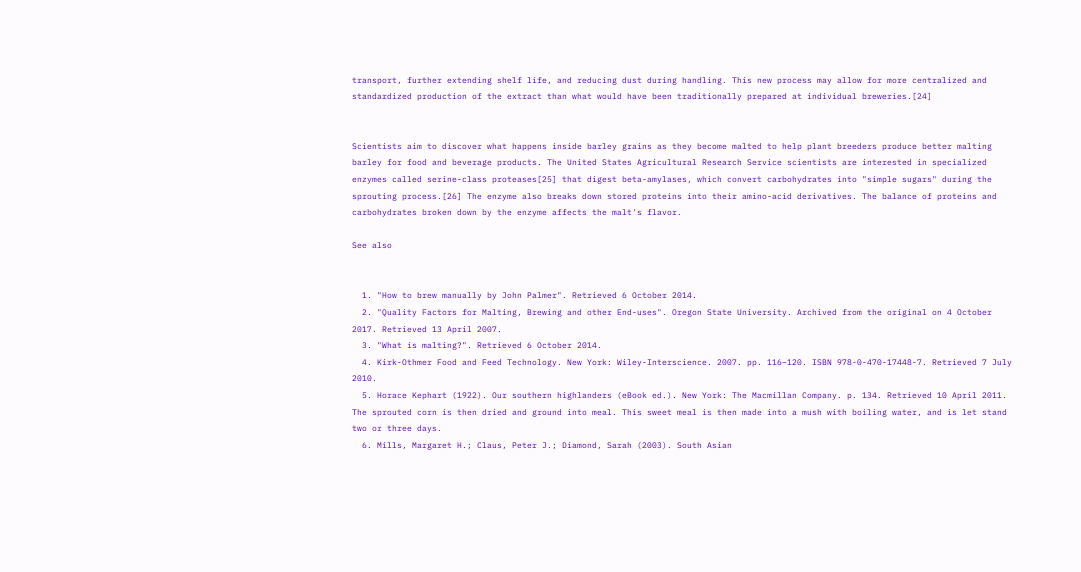transport, further extending shelf life, and reducing dust during handling. This new process may allow for more centralized and standardized production of the extract than what would have been traditionally prepared at individual breweries.[24]


Scientists aim to discover what happens inside barley grains as they become malted to help plant breeders produce better malting barley for food and beverage products. The United States Agricultural Research Service scientists are interested in specialized enzymes called serine-class proteases[25] that digest beta-amylases, which convert carbohydrates into "simple sugars" during the sprouting process.[26] The enzyme also breaks down stored proteins into their amino-acid derivatives. The balance of proteins and carbohydrates broken down by the enzyme affects the malt's flavor.

See also


  1. "How to brew manually by John Palmer". Retrieved 6 October 2014.
  2. "Quality Factors for Malting, Brewing and other End-uses". Oregon State University. Archived from the original on 4 October 2017. Retrieved 13 April 2007.
  3. "What is malting?". Retrieved 6 October 2014.
  4. Kirk-Othmer Food and Feed Technology. New York: Wiley-Interscience. 2007. pp. 116–120. ISBN 978-0-470-17448-7. Retrieved 7 July 2010.
  5. Horace Kephart (1922). Our southern highlanders (eBook ed.). New York: The Macmillan Company. p. 134. Retrieved 10 April 2011. The sprouted corn is then dried and ground into meal. This sweet meal is then made into a mush with boiling water, and is let stand two or three days.
  6. Mills, Margaret H.; Claus, Peter J.; Diamond, Sarah (2003). South Asian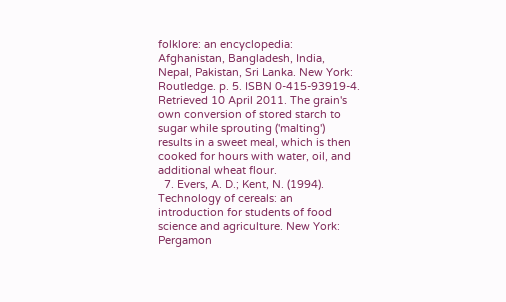folklore: an encyclopedia: Afghanistan, Bangladesh, India, Nepal, Pakistan, Sri Lanka. New York: Routledge. p. 5. ISBN 0-415-93919-4. Retrieved 10 April 2011. The grain's own conversion of stored starch to sugar while sprouting ('malting') results in a sweet meal, which is then cooked for hours with water, oil, and additional wheat flour.
  7. Evers, A. D.; Kent, N. (1994). Technology of cereals: an introduction for students of food science and agriculture. New York: Pergamon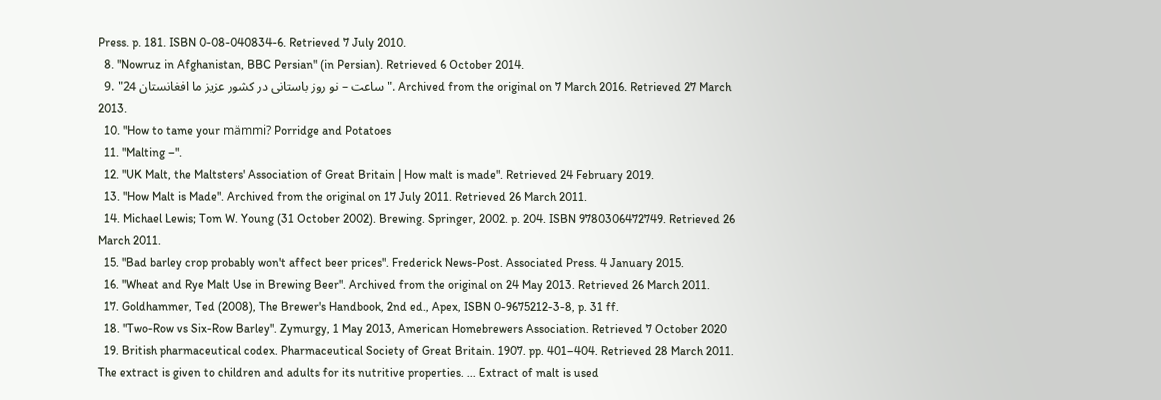Press. p. 181. ISBN 0-08-040834-6. Retrieved 7 July 2010.
  8. "Nowruz in Afghanistan, BBC Persian" (in Persian). Retrieved 6 October 2014.
  9. "24 ساعت – نو روز باستانی در کشور عزیز ما افغانستان". Archived from the original on 7 March 2016. Retrieved 27 March 2013.
  10. "How to tame your mämmi? Porridge and Potatoes
  11. "Malting –".
  12. "UK Malt, the Maltsters' Association of Great Britain | How malt is made". Retrieved 24 February 2019.
  13. "How Malt is Made". Archived from the original on 17 July 2011. Retrieved 26 March 2011.
  14. Michael Lewis; Tom W. Young (31 October 2002). Brewing. Springer, 2002. p. 204. ISBN 9780306472749. Retrieved 26 March 2011.
  15. "Bad barley crop probably won't affect beer prices". Frederick News-Post. Associated Press. 4 January 2015.
  16. "Wheat and Rye Malt Use in Brewing Beer". Archived from the original on 24 May 2013. Retrieved 26 March 2011.
  17. Goldhammer, Ted (2008), The Brewer's Handbook, 2nd ed., Apex, ISBN 0-9675212-3-8, p. 31 ff.
  18. "Two-Row vs Six-Row Barley". Zymurgy, 1 May 2013, American Homebrewers Association. Retrieved 7 October 2020
  19. British pharmaceutical codex. Pharmaceutical Society of Great Britain. 1907. pp. 401–404. Retrieved 28 March 2011. The extract is given to children and adults for its nutritive properties. ... Extract of malt is used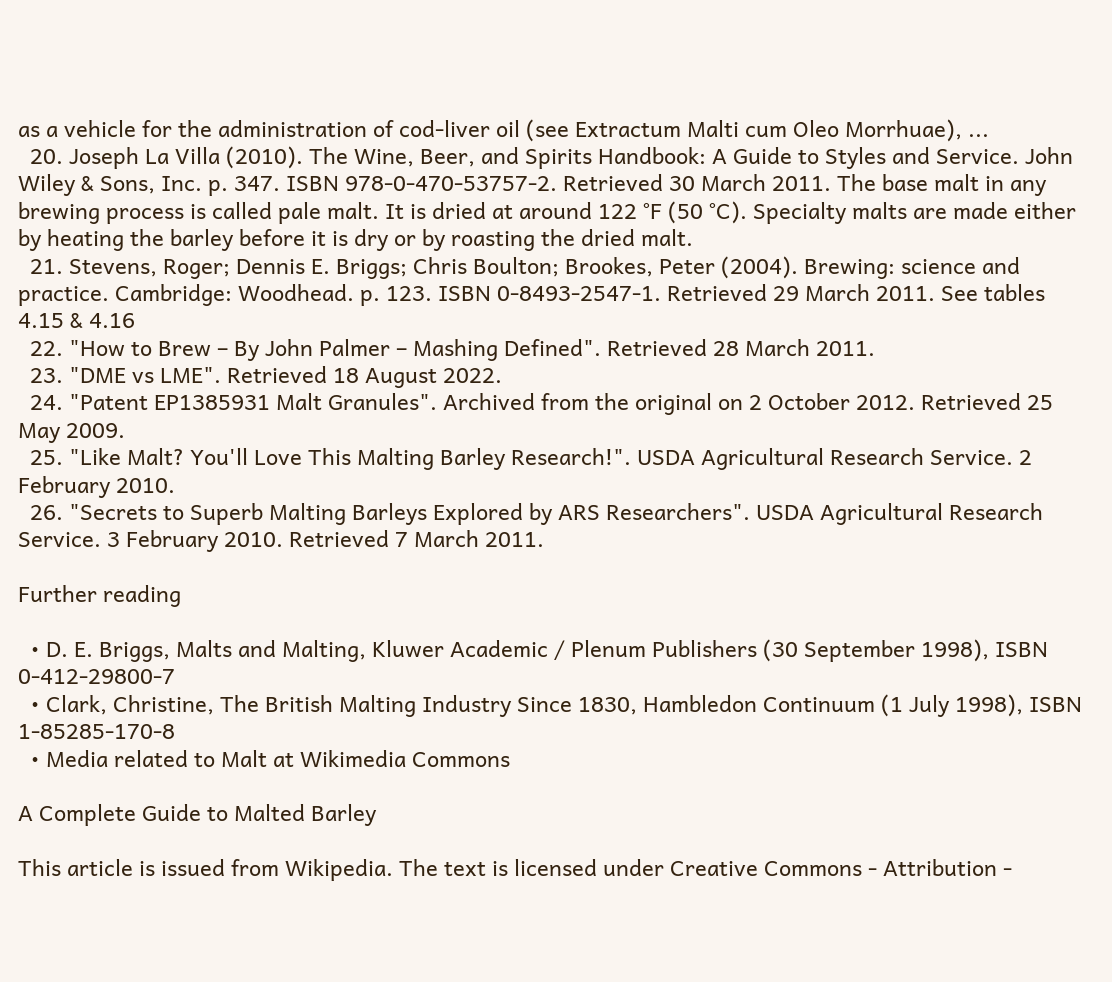as a vehicle for the administration of cod-liver oil (see Extractum Malti cum Oleo Morrhuae), ...
  20. Joseph La Villa (2010). The Wine, Beer, and Spirits Handbook: A Guide to Styles and Service. John Wiley & Sons, Inc. p. 347. ISBN 978-0-470-53757-2. Retrieved 30 March 2011. The base malt in any brewing process is called pale malt. It is dried at around 122 °F (50 °C). Specialty malts are made either by heating the barley before it is dry or by roasting the dried malt.
  21. Stevens, Roger; Dennis E. Briggs; Chris Boulton; Brookes, Peter (2004). Brewing: science and practice. Cambridge: Woodhead. p. 123. ISBN 0-8493-2547-1. Retrieved 29 March 2011. See tables 4.15 & 4.16
  22. "How to Brew – By John Palmer – Mashing Defined". Retrieved 28 March 2011.
  23. "DME vs LME". Retrieved 18 August 2022.
  24. "Patent EP1385931 Malt Granules". Archived from the original on 2 October 2012. Retrieved 25 May 2009.
  25. "Like Malt? You'll Love This Malting Barley Research!". USDA Agricultural Research Service. 2 February 2010.
  26. "Secrets to Superb Malting Barleys Explored by ARS Researchers". USDA Agricultural Research Service. 3 February 2010. Retrieved 7 March 2011.

Further reading

  • D. E. Briggs, Malts and Malting, Kluwer Academic / Plenum Publishers (30 September 1998), ISBN 0-412-29800-7
  • Clark, Christine, The British Malting Industry Since 1830, Hambledon Continuum (1 July 1998), ISBN 1-85285-170-8
  • Media related to Malt at Wikimedia Commons

A Complete Guide to Malted Barley

This article is issued from Wikipedia. The text is licensed under Creative Commons - Attribution -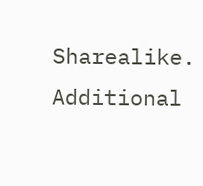Sharealike. Additional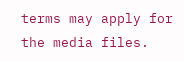terms may apply for the media files.